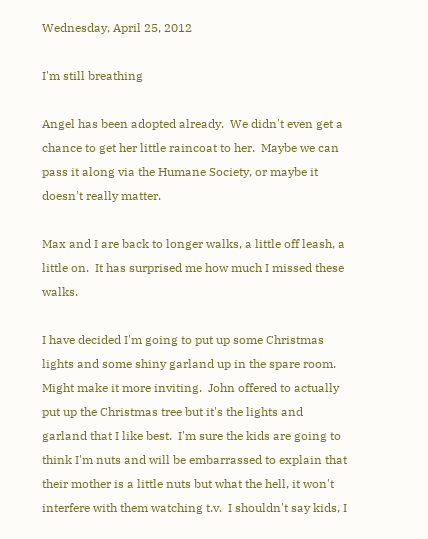Wednesday, April 25, 2012

I'm still breathing

Angel has been adopted already.  We didn't even get a chance to get her little raincoat to her.  Maybe we can pass it along via the Humane Society, or maybe it doesn't really matter.

Max and I are back to longer walks, a little off leash, a little on.  It has surprised me how much I missed these walks.

I have decided I'm going to put up some Christmas lights and some shiny garland up in the spare room.  Might make it more inviting.  John offered to actually put up the Christmas tree but it's the lights and garland that I like best.  I'm sure the kids are going to think I'm nuts and will be embarrassed to explain that their mother is a little nuts but what the hell, it won't interfere with them watching t.v.  I shouldn't say kids, I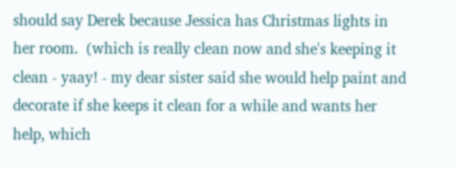should say Derek because Jessica has Christmas lights in her room.  (which is really clean now and she's keeping it clean - yaay! - my dear sister said she would help paint and decorate if she keeps it clean for a while and wants her help, which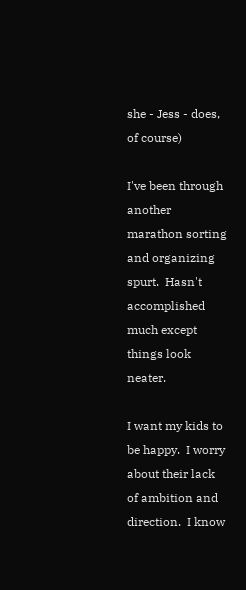she - Jess - does, of course)

I've been through another marathon sorting and organizing spurt.  Hasn't accomplished much except things look neater.

I want my kids to be happy.  I worry about their lack of ambition and direction.  I know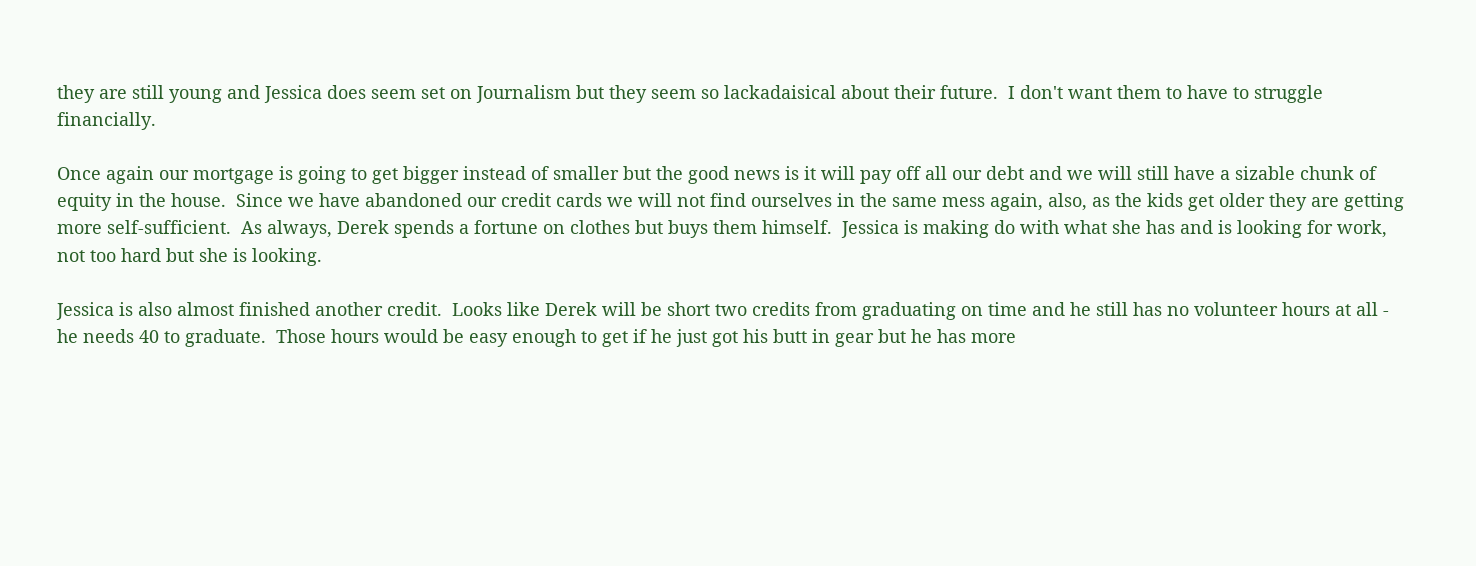they are still young and Jessica does seem set on Journalism but they seem so lackadaisical about their future.  I don't want them to have to struggle financially.

Once again our mortgage is going to get bigger instead of smaller but the good news is it will pay off all our debt and we will still have a sizable chunk of equity in the house.  Since we have abandoned our credit cards we will not find ourselves in the same mess again, also, as the kids get older they are getting more self-sufficient.  As always, Derek spends a fortune on clothes but buys them himself.  Jessica is making do with what she has and is looking for work, not too hard but she is looking.

Jessica is also almost finished another credit.  Looks like Derek will be short two credits from graduating on time and he still has no volunteer hours at all - he needs 40 to graduate.  Those hours would be easy enough to get if he just got his butt in gear but he has more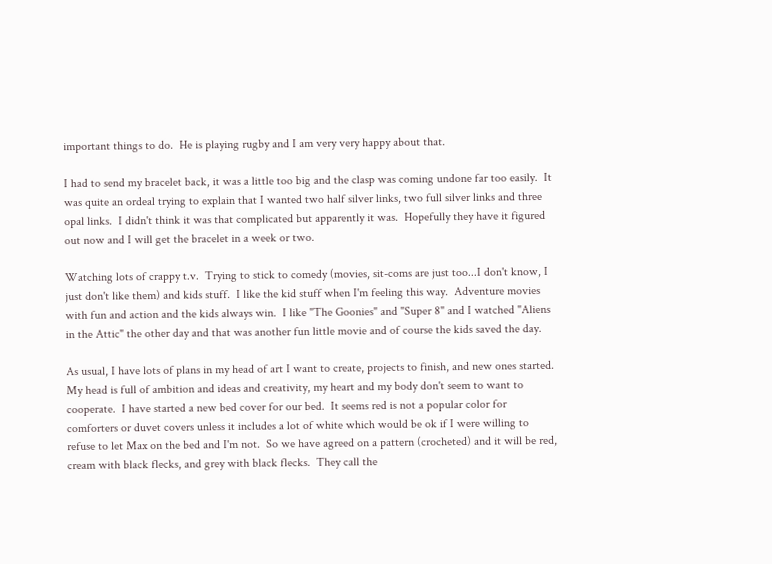important things to do.  He is playing rugby and I am very very happy about that.

I had to send my bracelet back, it was a little too big and the clasp was coming undone far too easily.  It was quite an ordeal trying to explain that I wanted two half silver links, two full silver links and three opal links.  I didn't think it was that complicated but apparently it was.  Hopefully they have it figured out now and I will get the bracelet in a week or two.

Watching lots of crappy t.v.  Trying to stick to comedy (movies, sit-coms are just too...I don't know, I just don't like them) and kids stuff.  I like the kid stuff when I'm feeling this way.  Adventure movies with fun and action and the kids always win.  I like "The Goonies" and "Super 8" and I watched "Aliens in the Attic" the other day and that was another fun little movie and of course the kids saved the day.

As usual, I have lots of plans in my head of art I want to create, projects to finish, and new ones started.  My head is full of ambition and ideas and creativity, my heart and my body don't seem to want to cooperate.  I have started a new bed cover for our bed.  It seems red is not a popular color for comforters or duvet covers unless it includes a lot of white which would be ok if I were willing to refuse to let Max on the bed and I'm not.  So we have agreed on a pattern (crocheted) and it will be red, cream with black flecks, and grey with black flecks.  They call the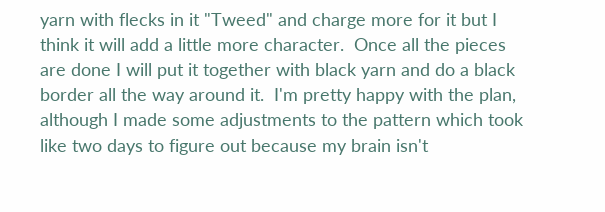yarn with flecks in it "Tweed" and charge more for it but I think it will add a little more character.  Once all the pieces are done I will put it together with black yarn and do a black border all the way around it.  I'm pretty happy with the plan, although I made some adjustments to the pattern which took like two days to figure out because my brain isn't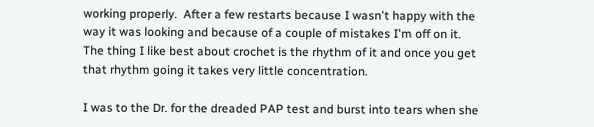working properly.  After a few restarts because I wasn't happy with the way it was looking and because of a couple of mistakes I'm off on it.  The thing I like best about crochet is the rhythm of it and once you get that rhythm going it takes very little concentration.

I was to the Dr. for the dreaded PAP test and burst into tears when she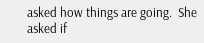asked how things are going.  She asked if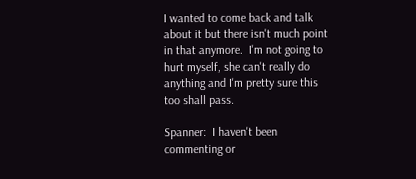I wanted to come back and talk about it but there isn't much point in that anymore.  I'm not going to hurt myself, she can't really do anything and I'm pretty sure this too shall pass.

Spanner:  I haven't been commenting or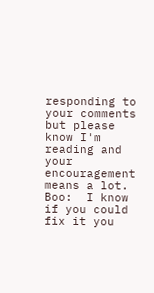responding to your comments but please know I'm reading and your encouragement means a lot.
Boo:  I know if you could fix it you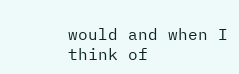would and when I think of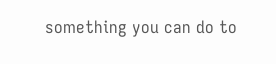something you can do to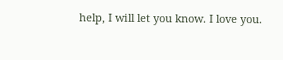help, I will let you know. I love you.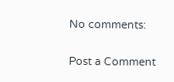No comments:

Post a Comment